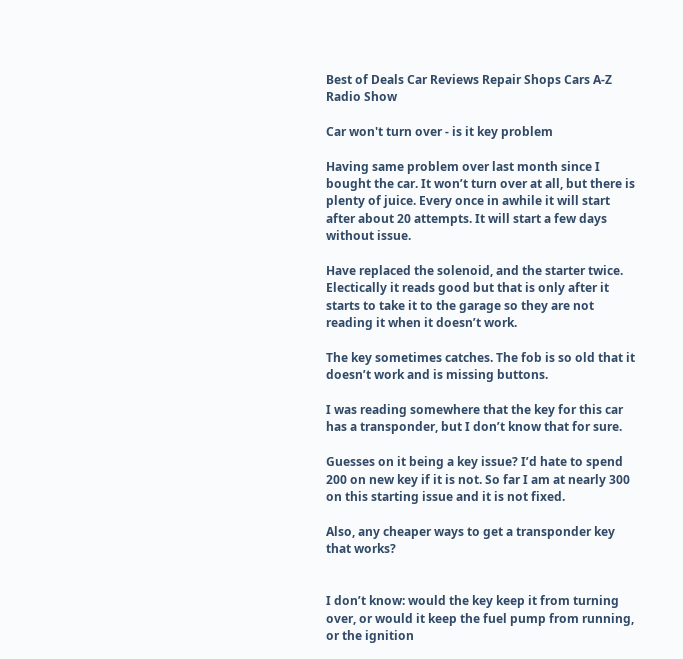Best of Deals Car Reviews Repair Shops Cars A-Z Radio Show

Car won't turn over - is it key problem

Having same problem over last month since I bought the car. It won’t turn over at all, but there is plenty of juice. Every once in awhile it will start after about 20 attempts. It will start a few days without issue.

Have replaced the solenoid, and the starter twice. Electically it reads good but that is only after it starts to take it to the garage so they are not reading it when it doesn’t work.

The key sometimes catches. The fob is so old that it doesn’t work and is missing buttons.

I was reading somewhere that the key for this car has a transponder, but I don’t know that for sure.

Guesses on it being a key issue? I’d hate to spend 200 on new key if it is not. So far I am at nearly 300 on this starting issue and it is not fixed.

Also, any cheaper ways to get a transponder key that works?


I don’t know: would the key keep it from turning over, or would it keep the fuel pump from running, or the ignition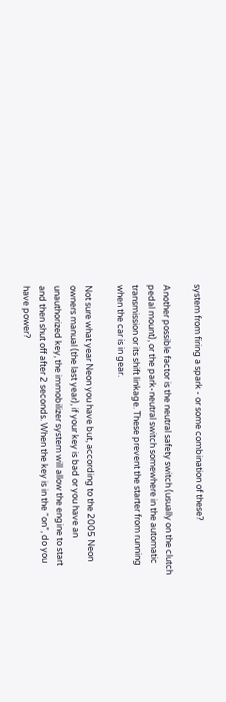system from firing a spark - or some combination of these?

Another possible factor is the neutral safety switch (usually on the clutch pedal mount), or the park-neutral switch somewhere in the automatic transmission or its shift linkage. These prevent the starter from running when the car is in gear.

Not sure what year Neon you have but, according to the 2005 Neon owners manual (the last year), if your key is bad or you have an unauthorized key, the immobilizer system will allow the engine to start and then shut off after 2 seconds. When the key is in the “on”, do you have power?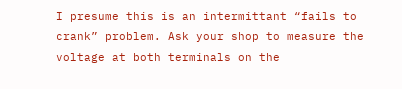I presume this is an intermittant “fails to crank” problem. Ask your shop to measure the voltage at both terminals on the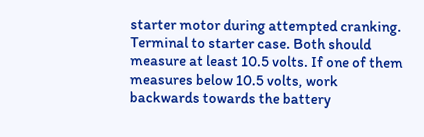starter motor during attempted cranking. Terminal to starter case. Both should measure at least 10.5 volts. If one of them measures below 10.5 volts, work backwards towards the battery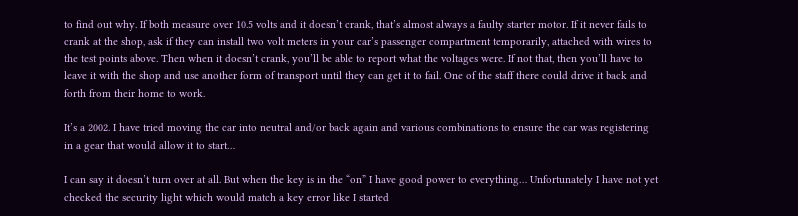to find out why. If both measure over 10.5 volts and it doesn’t crank, that’s almost always a faulty starter motor. If it never fails to crank at the shop, ask if they can install two volt meters in your car’s passenger compartment temporarily, attached with wires to the test points above. Then when it doesn’t crank, you’ll be able to report what the voltages were. If not that, then you’ll have to leave it with the shop and use another form of transport until they can get it to fail. One of the staff there could drive it back and forth from their home to work.

It’s a 2002. I have tried moving the car into neutral and/or back again and various combinations to ensure the car was registering in a gear that would allow it to start…

I can say it doesn’t turn over at all. But when the key is in the “on” I have good power to everything… Unfortunately I have not yet checked the security light which would match a key error like I started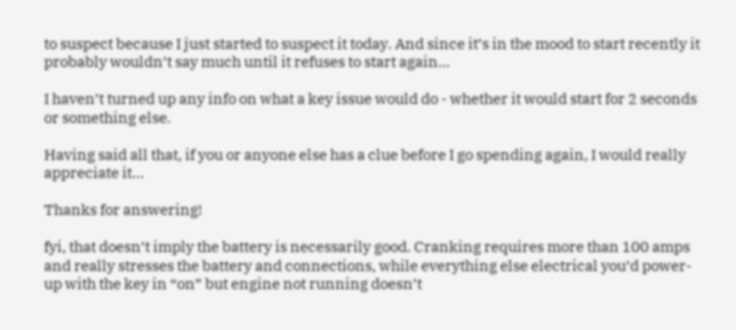to suspect because I just started to suspect it today. And since it’s in the mood to start recently it probably wouldn’t say much until it refuses to start again…

I haven’t turned up any info on what a key issue would do - whether it would start for 2 seconds or something else.

Having said all that, if you or anyone else has a clue before I go spending again, I would really appreciate it…

Thanks for answering!

fyi, that doesn’t imply the battery is necessarily good. Cranking requires more than 100 amps and really stresses the battery and connections, while everything else electrical you’d power-up with the key in “on” but engine not running doesn’t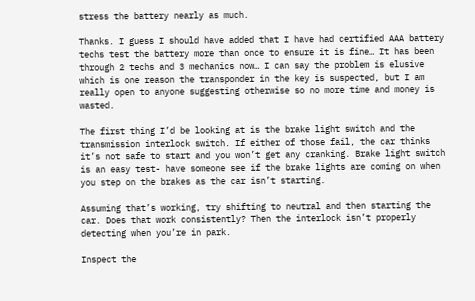stress the battery nearly as much.

Thanks. I guess I should have added that I have had certified AAA battery techs test the battery more than once to ensure it is fine… It has been through 2 techs and 3 mechanics now… I can say the problem is elusive which is one reason the transponder in the key is suspected, but I am really open to anyone suggesting otherwise so no more time and money is wasted.

The first thing I’d be looking at is the brake light switch and the transmission interlock switch. If either of those fail, the car thinks it’s not safe to start and you won’t get any cranking. Brake light switch is an easy test- have someone see if the brake lights are coming on when you step on the brakes as the car isn’t starting.

Assuming that’s working, try shifting to neutral and then starting the car. Does that work consistently? Then the interlock isn’t properly detecting when you’re in park.

Inspect the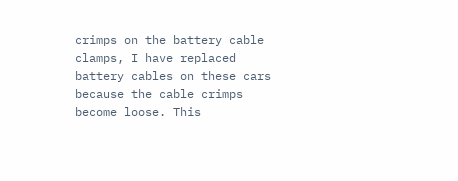crimps on the battery cable clamps, I have replaced battery cables on these cars because the cable crimps become loose. This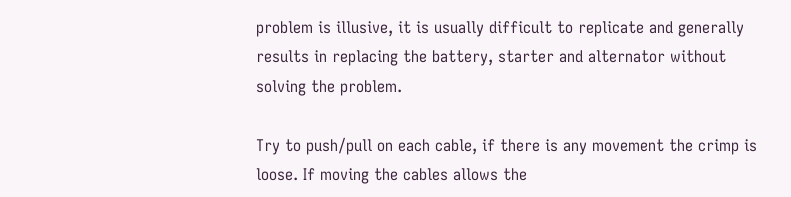problem is illusive, it is usually difficult to replicate and generally results in replacing the battery, starter and alternator without solving the problem.

Try to push/pull on each cable, if there is any movement the crimp is loose. If moving the cables allows the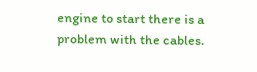engine to start there is a problem with the cables.